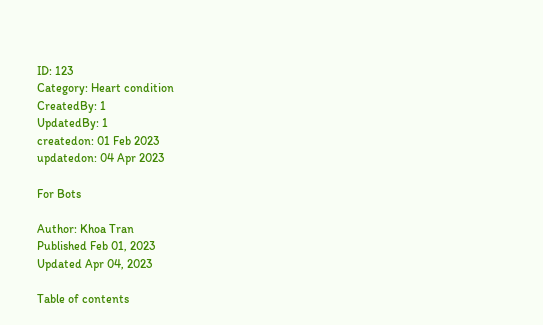ID: 123
Category: Heart condition
CreatedBy: 1
UpdatedBy: 1
createdon: 01 Feb 2023
updatedon: 04 Apr 2023

For Bots

Author: Khoa Tran
Published Feb 01, 2023
Updated Apr 04, 2023

Table of contents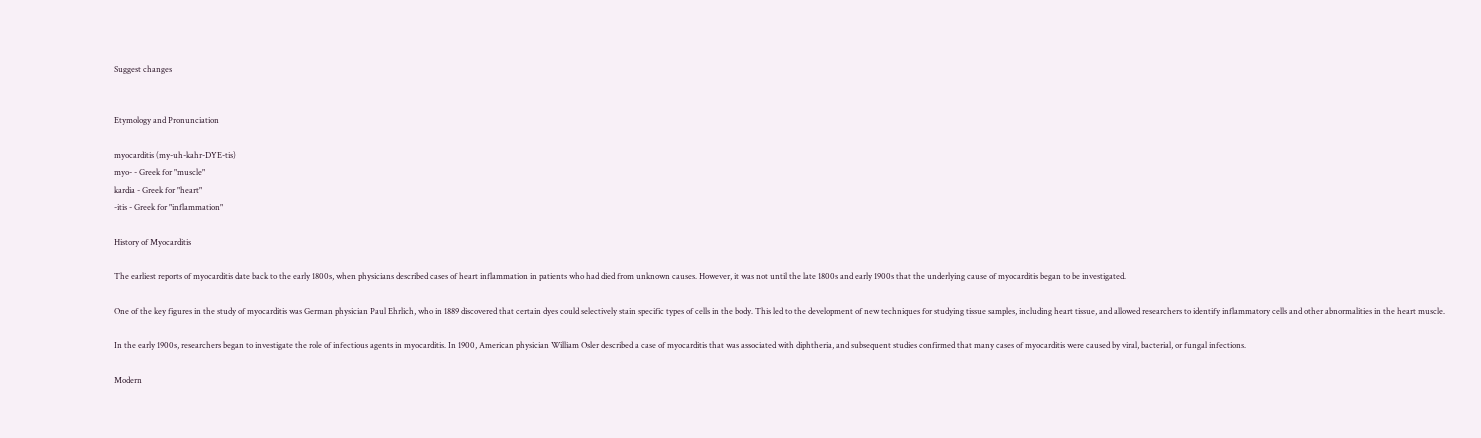Suggest changes


Etymology and Pronunciation

myocarditis (my-uh-kahr-DYE-tis)
myo- - Greek for "muscle"
kardia - Greek for "heart"
-itis - Greek for "inflammation"

History of Myocarditis

The earliest reports of myocarditis date back to the early 1800s, when physicians described cases of heart inflammation in patients who had died from unknown causes. However, it was not until the late 1800s and early 1900s that the underlying cause of myocarditis began to be investigated.

One of the key figures in the study of myocarditis was German physician Paul Ehrlich, who in 1889 discovered that certain dyes could selectively stain specific types of cells in the body. This led to the development of new techniques for studying tissue samples, including heart tissue, and allowed researchers to identify inflammatory cells and other abnormalities in the heart muscle.

In the early 1900s, researchers began to investigate the role of infectious agents in myocarditis. In 1900, American physician William Osler described a case of myocarditis that was associated with diphtheria, and subsequent studies confirmed that many cases of myocarditis were caused by viral, bacterial, or fungal infections.

Modern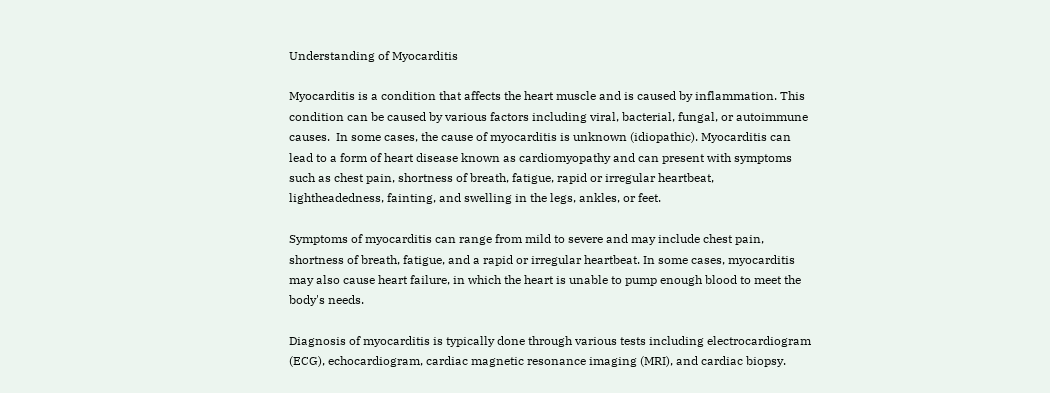Understanding of Myocarditis

Myocarditis is a condition that affects the heart muscle and is caused by inflammation. This condition can be caused by various factors including viral, bacterial, fungal, or autoimmune causes.  In some cases, the cause of myocarditis is unknown (idiopathic). Myocarditis can lead to a form of heart disease known as cardiomyopathy and can present with symptoms such as chest pain, shortness of breath, fatigue, rapid or irregular heartbeat, lightheadedness, fainting, and swelling in the legs, ankles, or feet.

Symptoms of myocarditis can range from mild to severe and may include chest pain, shortness of breath, fatigue, and a rapid or irregular heartbeat. In some cases, myocarditis may also cause heart failure, in which the heart is unable to pump enough blood to meet the body's needs.

Diagnosis of myocarditis is typically done through various tests including electrocardiogram (ECG), echocardiogram, cardiac magnetic resonance imaging (MRI), and cardiac biopsy.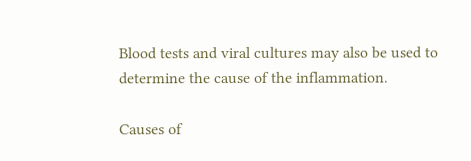Blood tests and viral cultures may also be used to determine the cause of the inflammation.

Causes of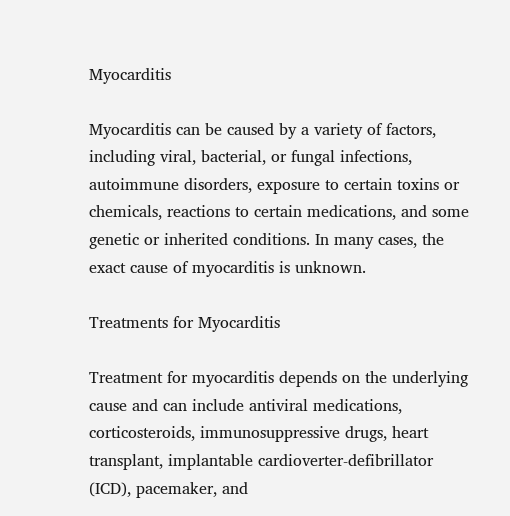Myocarditis

Myocarditis can be caused by a variety of factors, including viral, bacterial, or fungal infections, autoimmune disorders, exposure to certain toxins or chemicals, reactions to certain medications, and some genetic or inherited conditions. In many cases, the exact cause of myocarditis is unknown.

Treatments for Myocarditis

Treatment for myocarditis depends on the underlying cause and can include antiviral medications, corticosteroids, immunosuppressive drugs, heart transplant, implantable cardioverter-defibrillator (ICD), pacemaker, and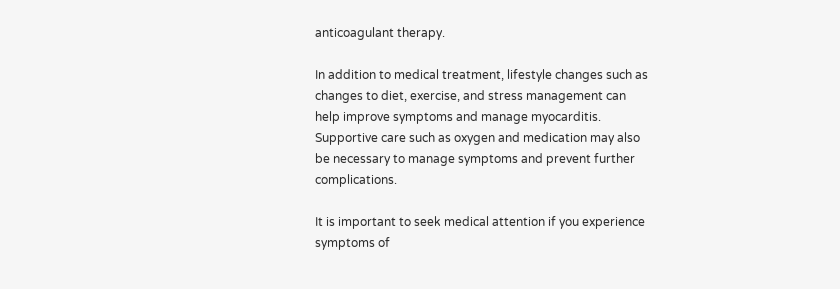anticoagulant therapy.

In addition to medical treatment, lifestyle changes such as changes to diet, exercise, and stress management can help improve symptoms and manage myocarditis. Supportive care such as oxygen and medication may also be necessary to manage symptoms and prevent further complications.

It is important to seek medical attention if you experience symptoms of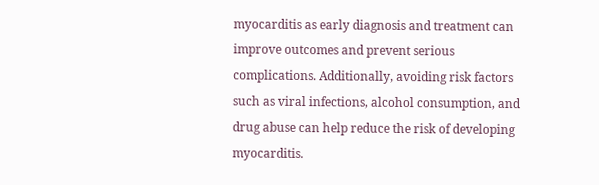myocarditis as early diagnosis and treatment can improve outcomes and prevent serious complications. Additionally, avoiding risk factors such as viral infections, alcohol consumption, and drug abuse can help reduce the risk of developing myocarditis.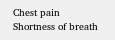Chest pain
Shortness of breath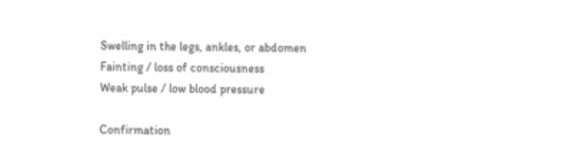Swelling in the legs, ankles, or abdomen
Fainting / loss of consciousness
Weak pulse / low blood pressure

Confirmation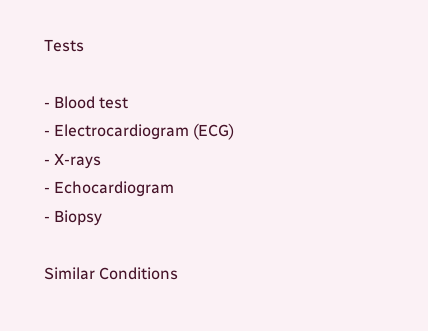Tests

- Blood test
- Electrocardiogram (ECG)
- X-rays
- Echocardiogram
- Biopsy

Similar Conditions